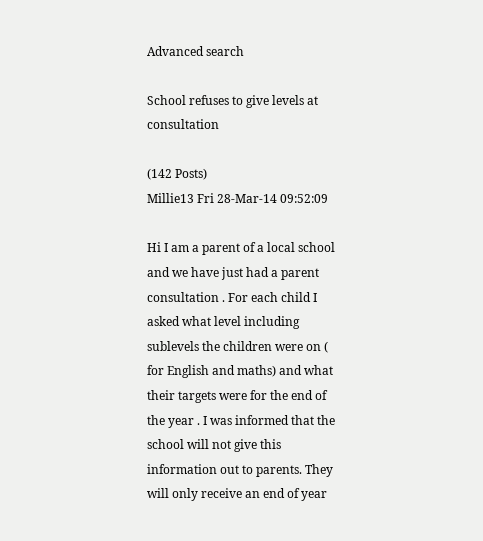Advanced search

School refuses to give levels at consultation

(142 Posts)
Millie13 Fri 28-Mar-14 09:52:09

Hi I am a parent of a local school and we have just had a parent consultation . For each child I asked what level including sublevels the children were on ( for English and maths) and what their targets were for the end of the year . I was informed that the school will not give this information out to parents. They will only receive an end of year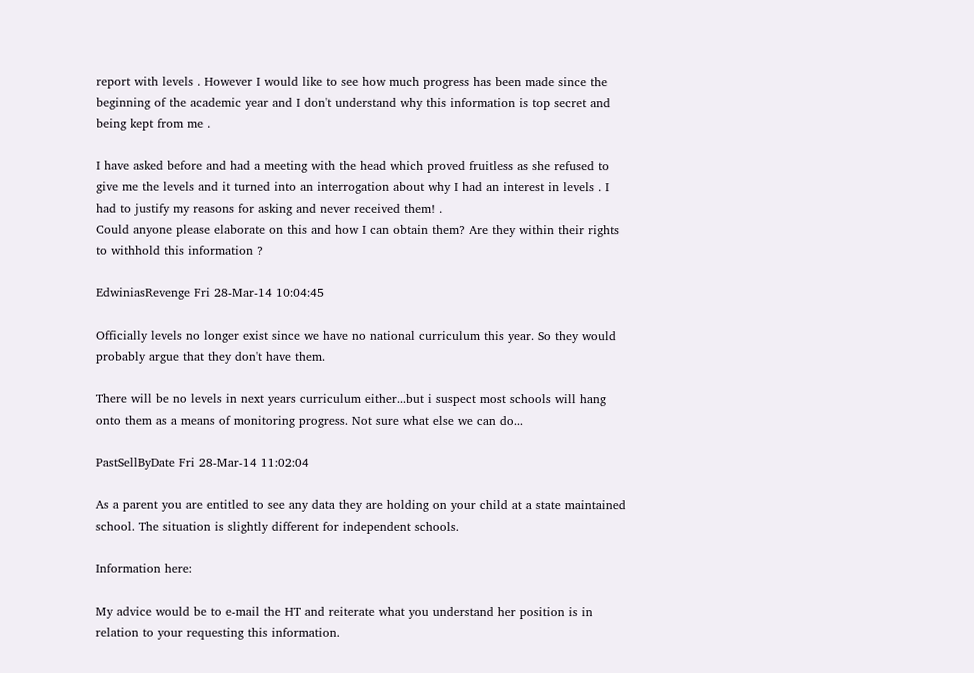report with levels . However I would like to see how much progress has been made since the beginning of the academic year and I don't understand why this information is top secret and being kept from me .

I have asked before and had a meeting with the head which proved fruitless as she refused to give me the levels and it turned into an interrogation about why I had an interest in levels . I had to justify my reasons for asking and never received them! .
Could anyone please elaborate on this and how I can obtain them? Are they within their rights to withhold this information ?

EdwiniasRevenge Fri 28-Mar-14 10:04:45

Officially levels no longer exist since we have no national curriculum this year. So they would probably argue that they don't have them.

There will be no levels in next years curriculum either...but i suspect most schools will hang onto them as a means of monitoring progress. Not sure what else we can do...

PastSellByDate Fri 28-Mar-14 11:02:04

As a parent you are entitled to see any data they are holding on your child at a state maintained school. The situation is slightly different for independent schools.

Information here:

My advice would be to e-mail the HT and reiterate what you understand her position is in relation to your requesting this information.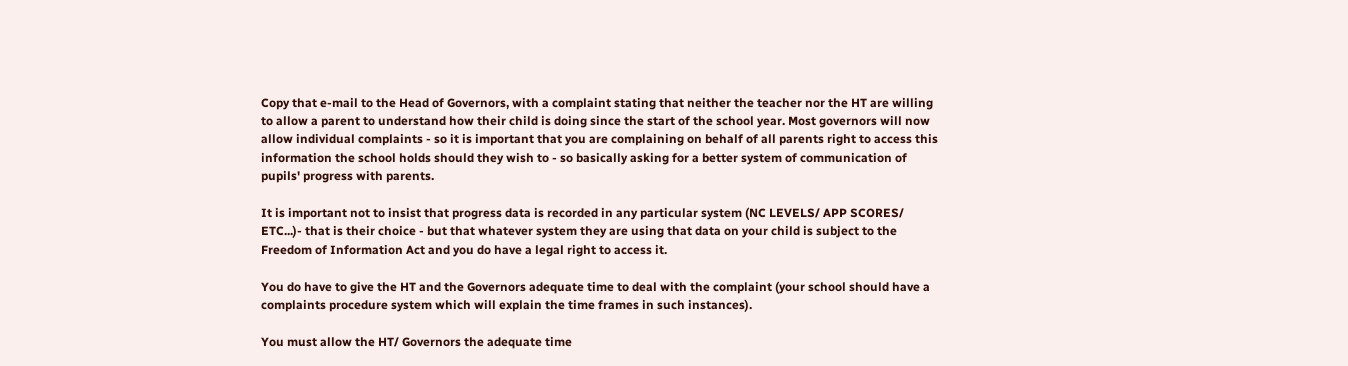Copy that e-mail to the Head of Governors, with a complaint stating that neither the teacher nor the HT are willing to allow a parent to understand how their child is doing since the start of the school year. Most governors will now allow individual complaints - so it is important that you are complaining on behalf of all parents right to access this information the school holds should they wish to - so basically asking for a better system of communication of pupils' progress with parents.

It is important not to insist that progress data is recorded in any particular system (NC LEVELS/ APP SCORES/ ETC...)- that is their choice - but that whatever system they are using that data on your child is subject to the Freedom of Information Act and you do have a legal right to access it.

You do have to give the HT and the Governors adequate time to deal with the complaint (your school should have a complaints procedure system which will explain the time frames in such instances).

You must allow the HT/ Governors the adequate time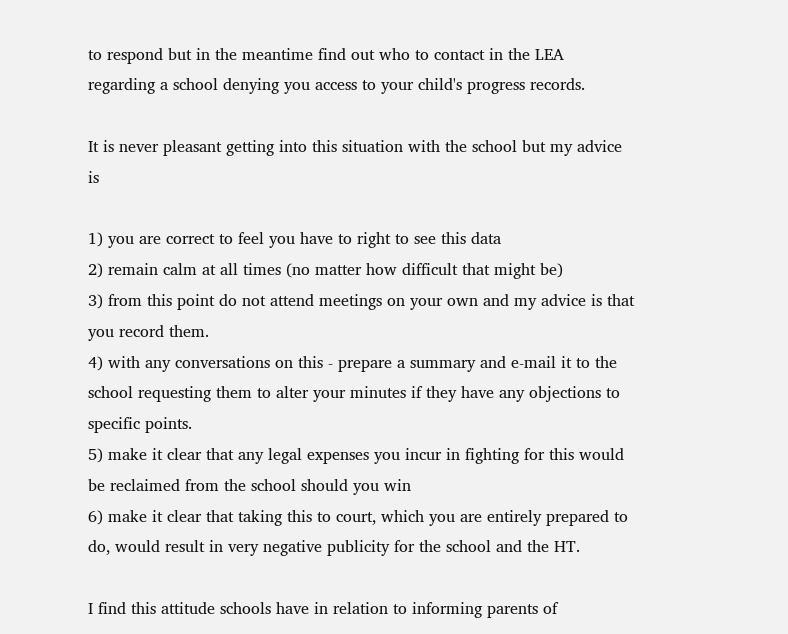to respond but in the meantime find out who to contact in the LEA regarding a school denying you access to your child's progress records.

It is never pleasant getting into this situation with the school but my advice is

1) you are correct to feel you have to right to see this data
2) remain calm at all times (no matter how difficult that might be)
3) from this point do not attend meetings on your own and my advice is that you record them.
4) with any conversations on this - prepare a summary and e-mail it to the school requesting them to alter your minutes if they have any objections to specific points.
5) make it clear that any legal expenses you incur in fighting for this would be reclaimed from the school should you win
6) make it clear that taking this to court, which you are entirely prepared to do, would result in very negative publicity for the school and the HT.

I find this attitude schools have in relation to informing parents of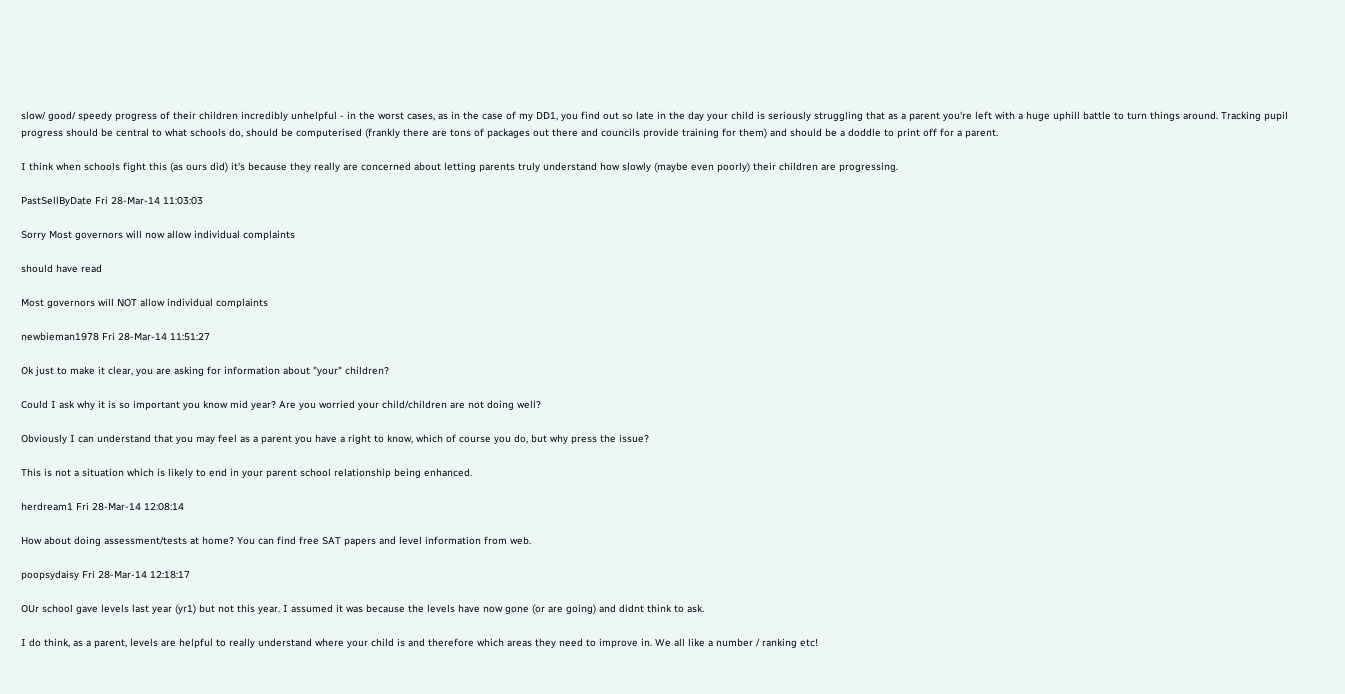slow/ good/ speedy progress of their children incredibly unhelpful - in the worst cases, as in the case of my DD1, you find out so late in the day your child is seriously struggling that as a parent you're left with a huge uphill battle to turn things around. Tracking pupil progress should be central to what schools do, should be computerised (frankly there are tons of packages out there and councils provide training for them) and should be a doddle to print off for a parent.

I think when schools fight this (as ours did) it's because they really are concerned about letting parents truly understand how slowly (maybe even poorly) their children are progressing.

PastSellByDate Fri 28-Mar-14 11:03:03

Sorry Most governors will now allow individual complaints

should have read

Most governors will NOT allow individual complaints

newbieman1978 Fri 28-Mar-14 11:51:27

Ok just to make it clear, you are asking for information about "your" children?

Could I ask why it is so important you know mid year? Are you worried your child/children are not doing well?

Obviously I can understand that you may feel as a parent you have a right to know, which of course you do, but why press the issue?

This is not a situation which is likely to end in your parent school relationship being enhanced.

herdream1 Fri 28-Mar-14 12:08:14

How about doing assessment/tests at home? You can find free SAT papers and level information from web.

poopsydaisy Fri 28-Mar-14 12:18:17

OUr school gave levels last year (yr1) but not this year. I assumed it was because the levels have now gone (or are going) and didnt think to ask.

I do think, as a parent, levels are helpful to really understand where your child is and therefore which areas they need to improve in. We all like a number / ranking etc!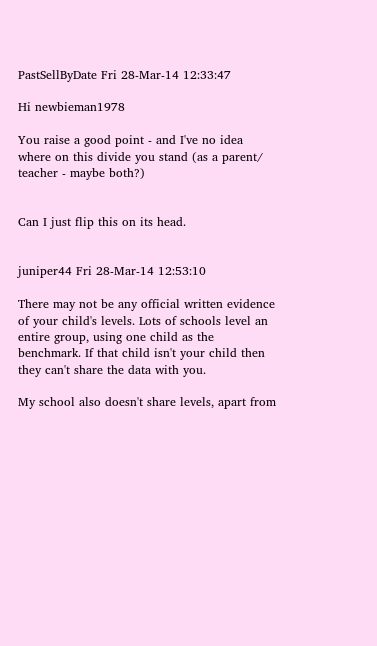PastSellByDate Fri 28-Mar-14 12:33:47

Hi newbieman1978

You raise a good point - and I've no idea where on this divide you stand (as a parent/ teacher - maybe both?)


Can I just flip this on its head.


juniper44 Fri 28-Mar-14 12:53:10

There may not be any official written evidence of your child's levels. Lots of schools level an entire group, using one child as the benchmark. If that child isn't your child then they can't share the data with you.

My school also doesn't share levels, apart from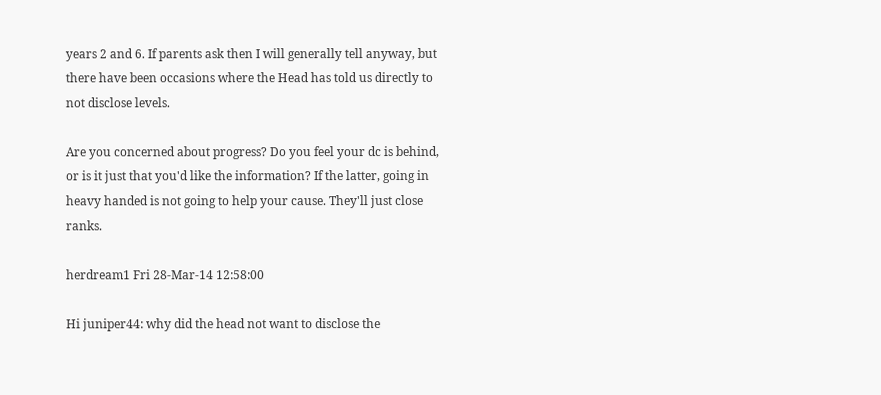years 2 and 6. If parents ask then I will generally tell anyway, but there have been occasions where the Head has told us directly to not disclose levels.

Are you concerned about progress? Do you feel your dc is behind, or is it just that you'd like the information? If the latter, going in heavy handed is not going to help your cause. They'll just close ranks.

herdream1 Fri 28-Mar-14 12:58:00

Hi juniper44: why did the head not want to disclose the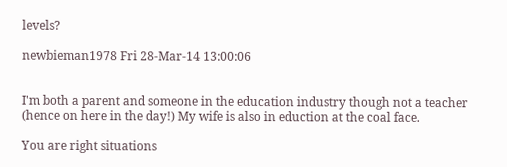levels?

newbieman1978 Fri 28-Mar-14 13:00:06


I'm both a parent and someone in the education industry though not a teacher (hence on here in the day!) My wife is also in eduction at the coal face.

You are right situations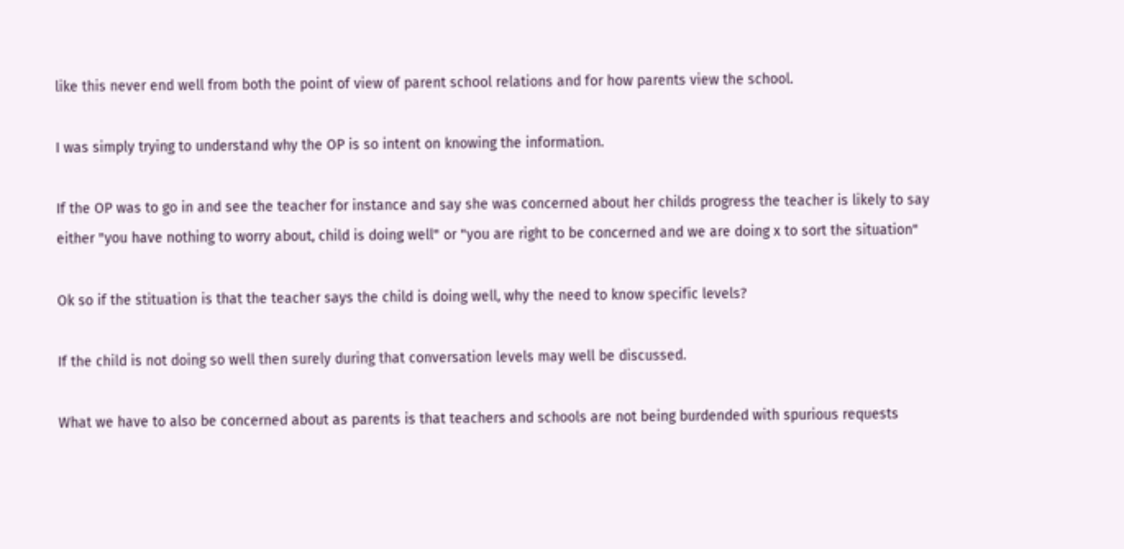like this never end well from both the point of view of parent school relations and for how parents view the school.

I was simply trying to understand why the OP is so intent on knowing the information.

If the OP was to go in and see the teacher for instance and say she was concerned about her childs progress the teacher is likely to say either "you have nothing to worry about, child is doing well" or "you are right to be concerned and we are doing x to sort the situation"

Ok so if the stituation is that the teacher says the child is doing well, why the need to know specific levels?

If the child is not doing so well then surely during that conversation levels may well be discussed.

What we have to also be concerned about as parents is that teachers and schools are not being burdended with spurious requests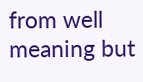from well meaning but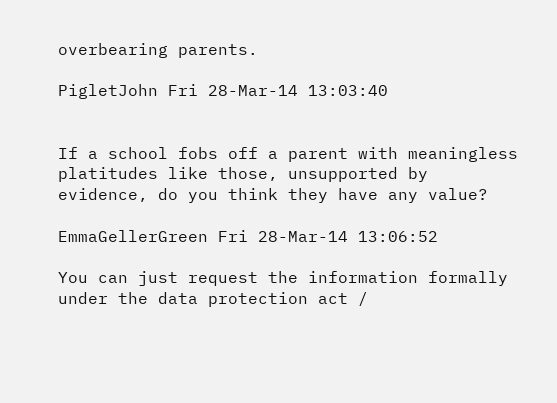overbearing parents.

PigletJohn Fri 28-Mar-14 13:03:40


If a school fobs off a parent with meaningless platitudes like those, unsupported by evidence, do you think they have any value?

EmmaGellerGreen Fri 28-Mar-14 13:06:52

You can just request the information formally under the data protection act /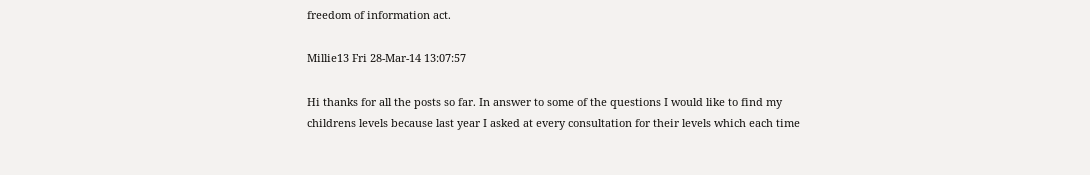freedom of information act.

Millie13 Fri 28-Mar-14 13:07:57

Hi thanks for all the posts so far. In answer to some of the questions I would like to find my childrens levels because last year I asked at every consultation for their levels which each time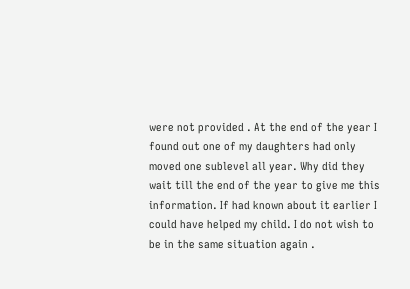were not provided . At the end of the year I found out one of my daughters had only moved one sublevel all year. Why did they wait till the end of the year to give me this information. If had known about it earlier I could have helped my child. I do not wish to be in the same situation again .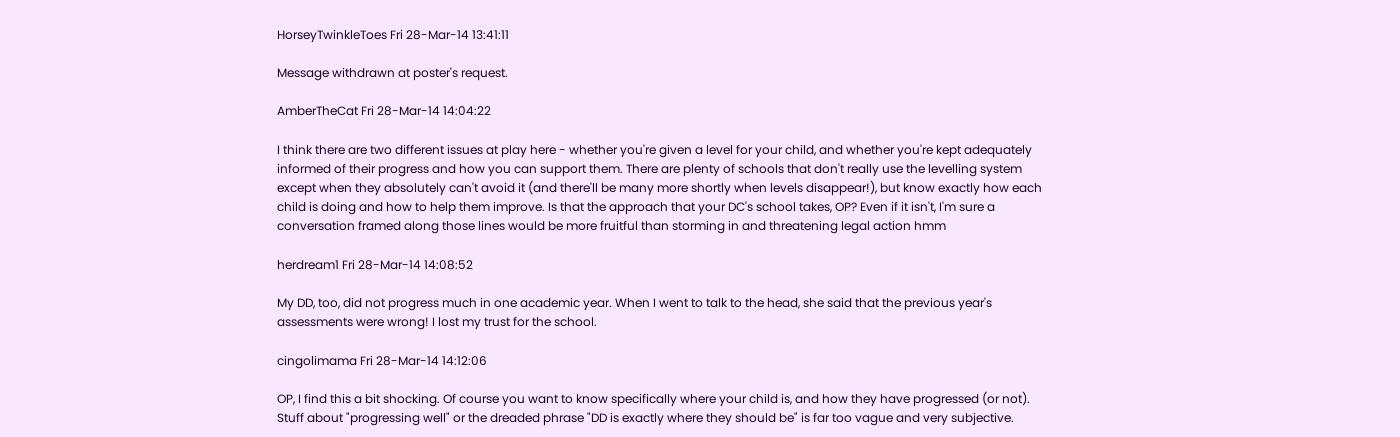HorseyTwinkleToes Fri 28-Mar-14 13:41:11

Message withdrawn at poster's request.

AmberTheCat Fri 28-Mar-14 14:04:22

I think there are two different issues at play here - whether you're given a level for your child, and whether you're kept adequately informed of their progress and how you can support them. There are plenty of schools that don't really use the levelling system except when they absolutely can't avoid it (and there'll be many more shortly when levels disappear!), but know exactly how each child is doing and how to help them improve. Is that the approach that your DC's school takes, OP? Even if it isn't, I'm sure a conversation framed along those lines would be more fruitful than storming in and threatening legal action hmm

herdream1 Fri 28-Mar-14 14:08:52

My DD, too, did not progress much in one academic year. When I went to talk to the head, she said that the previous year's assessments were wrong! I lost my trust for the school.

cingolimama Fri 28-Mar-14 14:12:06

OP, I find this a bit shocking. Of course you want to know specifically where your child is, and how they have progressed (or not). Stuff about "progressing well" or the dreaded phrase "DD is exactly where they should be" is far too vague and very subjective.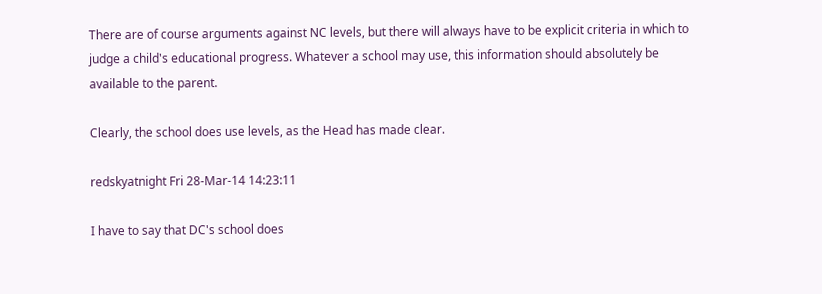There are of course arguments against NC levels, but there will always have to be explicit criteria in which to judge a child's educational progress. Whatever a school may use, this information should absolutely be available to the parent.

Clearly, the school does use levels, as the Head has made clear.

redskyatnight Fri 28-Mar-14 14:23:11

I have to say that DC's school does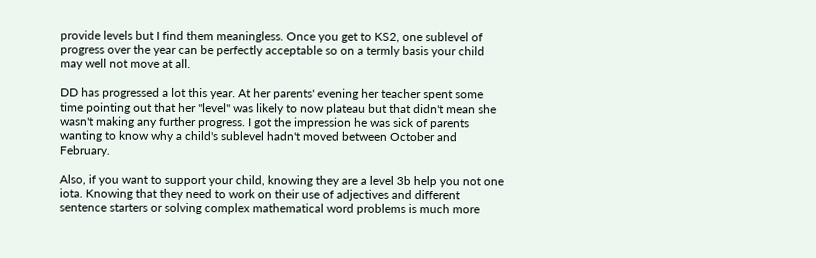provide levels but I find them meaningless. Once you get to KS2, one sublevel of progress over the year can be perfectly acceptable so on a termly basis your child may well not move at all.

DD has progressed a lot this year. At her parents' evening her teacher spent some time pointing out that her "level" was likely to now plateau but that didn't mean she wasn't making any further progress. I got the impression he was sick of parents wanting to know why a child's sublevel hadn't moved between October and February.

Also, if you want to support your child, knowing they are a level 3b help you not one iota. Knowing that they need to work on their use of adjectives and different sentence starters or solving complex mathematical word problems is much more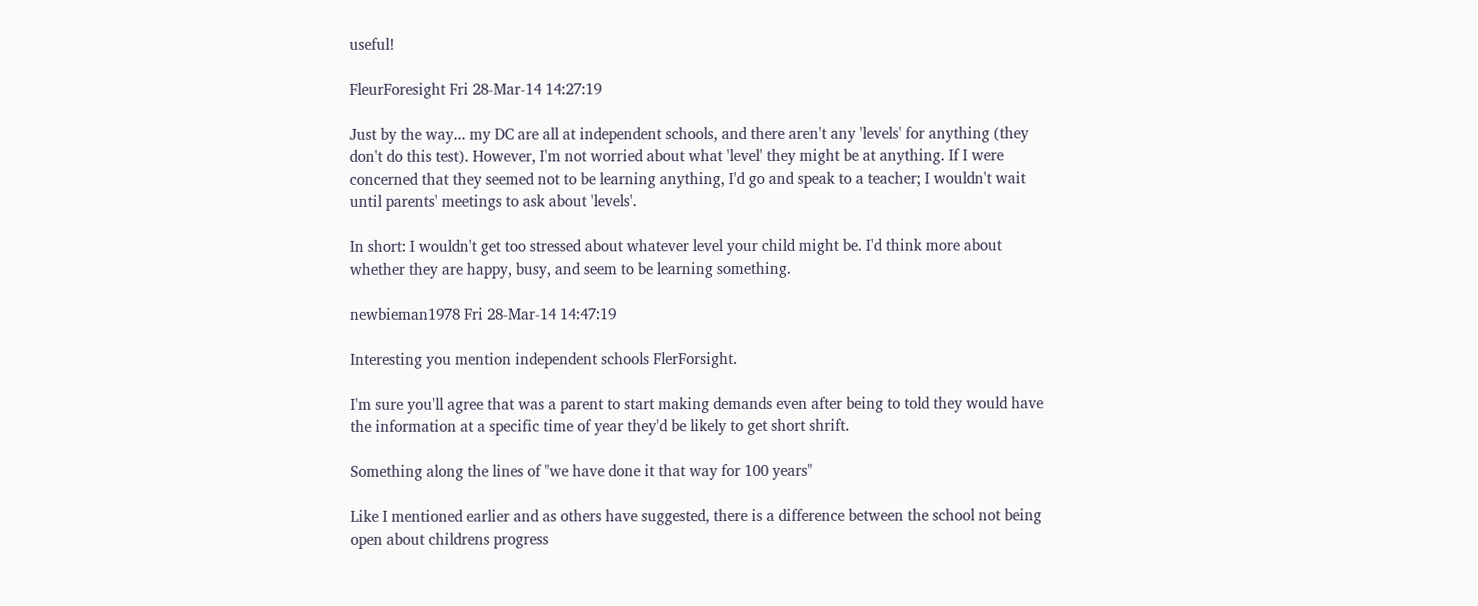useful!

FleurForesight Fri 28-Mar-14 14:27:19

Just by the way... my DC are all at independent schools, and there aren't any 'levels' for anything (they don't do this test). However, I'm not worried about what 'level' they might be at anything. If I were concerned that they seemed not to be learning anything, I'd go and speak to a teacher; I wouldn't wait until parents' meetings to ask about 'levels'.

In short: I wouldn't get too stressed about whatever level your child might be. I'd think more about whether they are happy, busy, and seem to be learning something.

newbieman1978 Fri 28-Mar-14 14:47:19

Interesting you mention independent schools FlerForsight.

I'm sure you'll agree that was a parent to start making demands even after being to told they would have the information at a specific time of year they'd be likely to get short shrift.

Something along the lines of "we have done it that way for 100 years"

Like I mentioned earlier and as others have suggested, there is a difference between the school not being open about childrens progress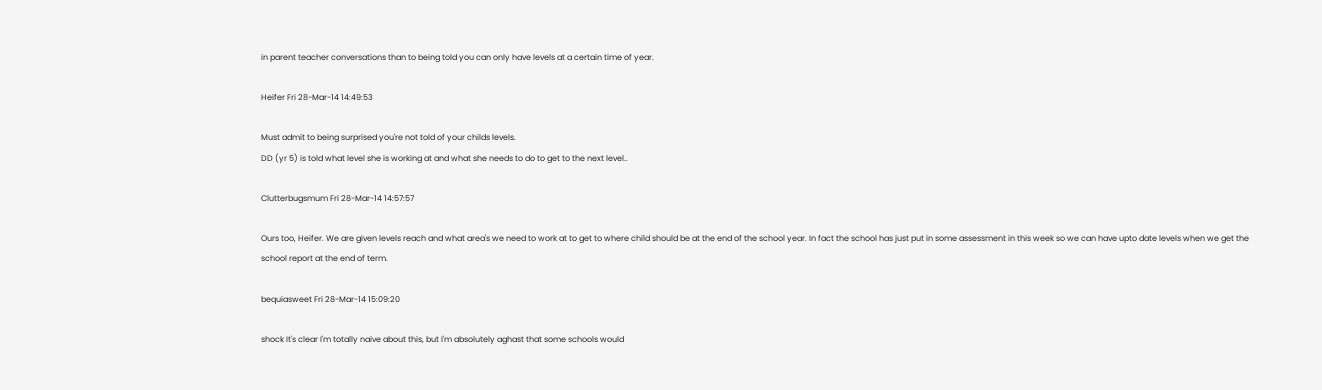in parent teacher conversations than to being told you can only have levels at a certain time of year.

Heifer Fri 28-Mar-14 14:49:53

Must admit to being surprised you're not told of your childs levels.
DD (yr 5) is told what level she is working at and what she needs to do to get to the next level..

Clutterbugsmum Fri 28-Mar-14 14:57:57

Ours too, Heifer. We are given levels reach and what area's we need to work at to get to where child should be at the end of the school year. In fact the school has just put in some assessment in this week so we can have upto date levels when we get the school report at the end of term.

bequiasweet Fri 28-Mar-14 15:09:20

shock It's clear I'm totally naive about this, but I'm absolutely aghast that some schools would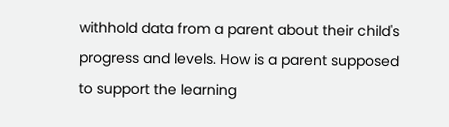withhold data from a parent about their child's progress and levels. How is a parent supposed to support the learning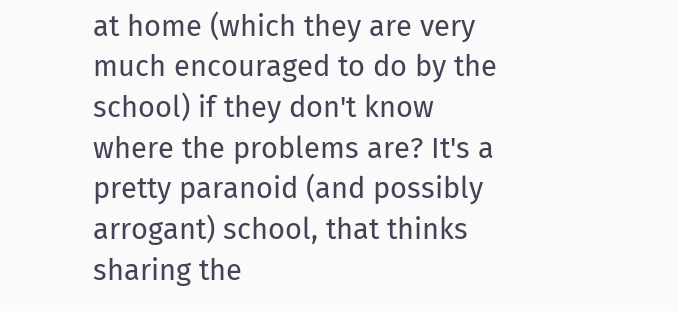at home (which they are very much encouraged to do by the school) if they don't know where the problems are? It's a pretty paranoid (and possibly arrogant) school, that thinks sharing the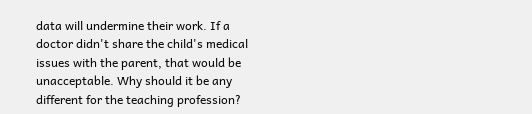data will undermine their work. If a doctor didn't share the child's medical issues with the parent, that would be unacceptable. Why should it be any different for the teaching profession?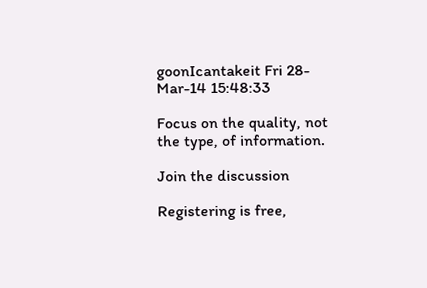goonIcantakeit Fri 28-Mar-14 15:48:33

Focus on the quality, not the type, of information.

Join the discussion

Registering is free,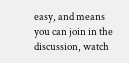easy, and means you can join in the discussion, watch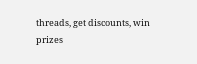threads, get discounts, win prizes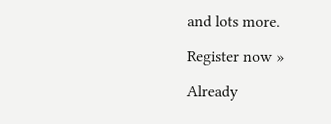and lots more.

Register now »

Already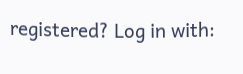registered? Log in with: